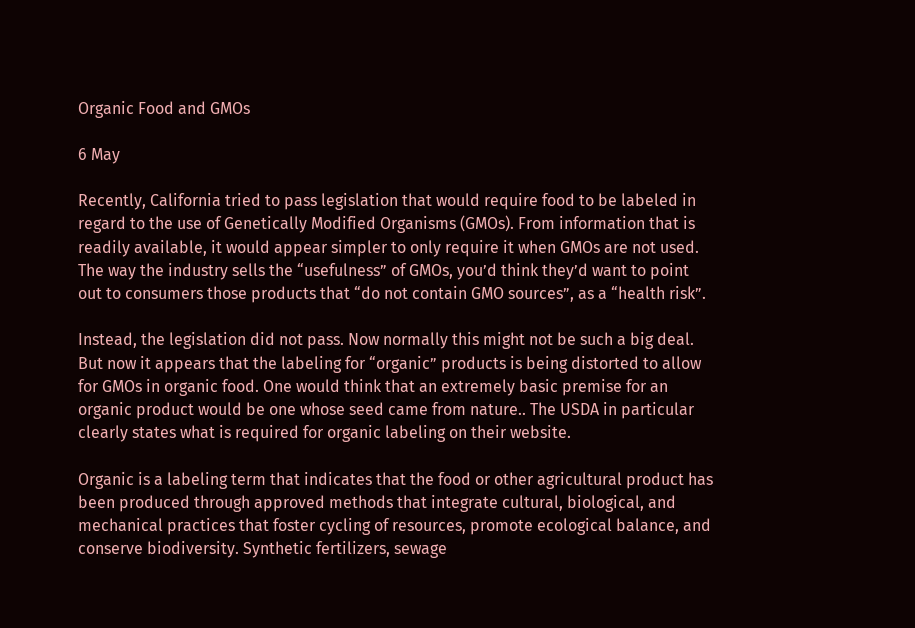Organic Food and GMOs

6 May

Recently, California tried to pass legislation that would require food to be labeled in regard to the use of Genetically Modified Organisms (GMOs). From information that is readily available, it would appear simpler to only require it when GMOs are not used. The way the industry sells the “usefulness” of GMOs, you’d think they’d want to point out to consumers those products that “do not contain GMO sources”, as a “health risk”.

Instead, the legislation did not pass. Now normally this might not be such a big deal. But now it appears that the labeling for “organic” products is being distorted to allow for GMOs in organic food. One would think that an extremely basic premise for an organic product would be one whose seed came from nature.. The USDA in particular clearly states what is required for organic labeling on their website.

Organic is a labeling term that indicates that the food or other agricultural product has been produced through approved methods that integrate cultural, biological, and mechanical practices that foster cycling of resources, promote ecological balance, and conserve biodiversity. Synthetic fertilizers, sewage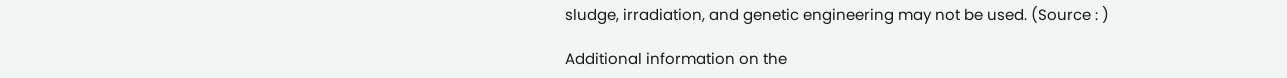sludge, irradiation, and genetic engineering may not be used. (Source : )

Additional information on the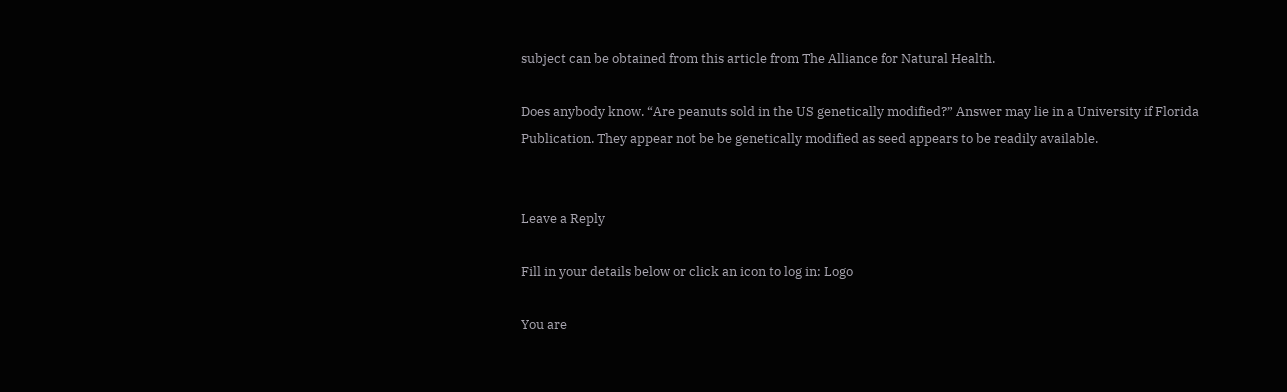subject can be obtained from this article from The Alliance for Natural Health.

Does anybody know. “Are peanuts sold in the US genetically modified?” Answer may lie in a University if Florida Publication. They appear not be be genetically modified as seed appears to be readily available.


Leave a Reply

Fill in your details below or click an icon to log in: Logo

You are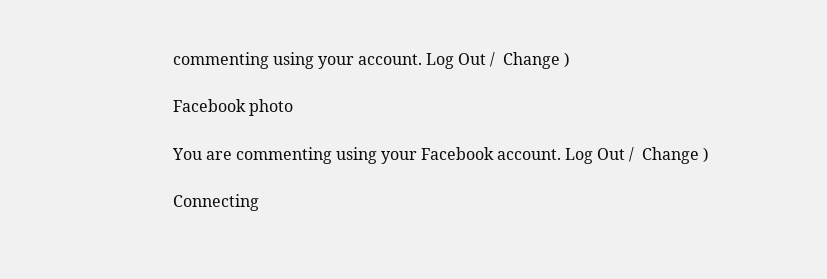commenting using your account. Log Out /  Change )

Facebook photo

You are commenting using your Facebook account. Log Out /  Change )

Connecting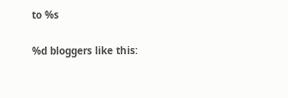to %s

%d bloggers like this: